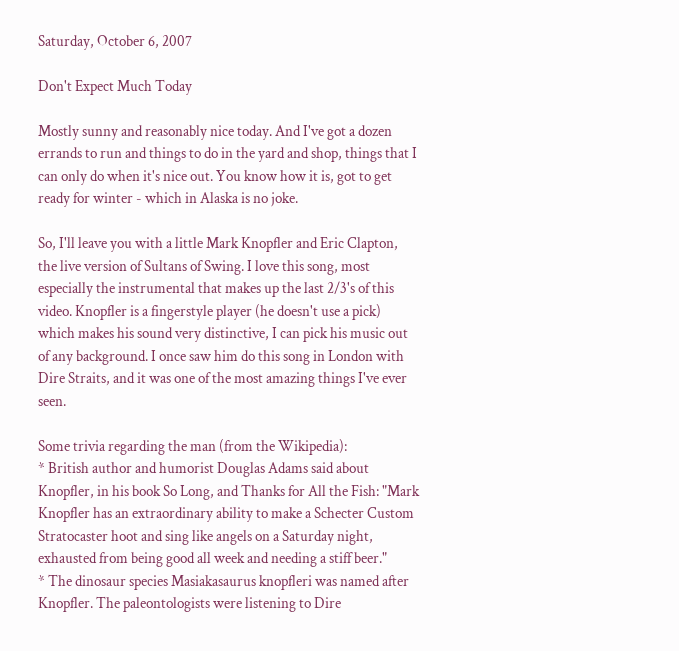Saturday, October 6, 2007

Don't Expect Much Today

Mostly sunny and reasonably nice today. And I've got a dozen errands to run and things to do in the yard and shop, things that I can only do when it's nice out. You know how it is, got to get ready for winter - which in Alaska is no joke.

So, I'll leave you with a little Mark Knopfler and Eric Clapton, the live version of Sultans of Swing. I love this song, most especially the instrumental that makes up the last 2/3's of this video. Knopfler is a fingerstyle player (he doesn't use a pick) which makes his sound very distinctive, I can pick his music out of any background. I once saw him do this song in London with Dire Straits, and it was one of the most amazing things I've ever seen.

Some trivia regarding the man (from the Wikipedia):
* British author and humorist Douglas Adams said about Knopfler, in his book So Long, and Thanks for All the Fish: "Mark Knopfler has an extraordinary ability to make a Schecter Custom Stratocaster hoot and sing like angels on a Saturday night, exhausted from being good all week and needing a stiff beer."
* The dinosaur species Masiakasaurus knopfleri was named after Knopfler. The paleontologists were listening to Dire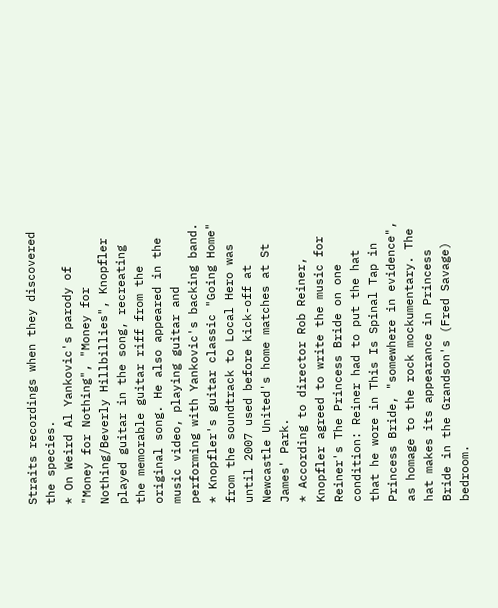Straits recordings when they discovered the species.
* On Weird Al Yankovic's parody of "Money for Nothing", "Money for Nothing/Beverly Hillbillies", Knopfler played guitar in the song, recreating the memorable guitar riff from the original song. He also appeared in the music video, playing guitar and performing with Yankovic's backing band.
* Knopfler's guitar classic "Going Home" from the soundtrack to Local Hero was until 2007 used before kick-off at Newcastle United's home matches at St James' Park.
* According to director Rob Reiner, Knopfler agreed to write the music for Reiner's The Princess Bride on one condition: Reiner had to put the hat that he wore in This Is Spinal Tap in Princess Bride, "somewhere in evidence", as homage to the rock mockumentary. The hat makes its appearance in Princess Bride in the Grandson's (Fred Savage) bedroom.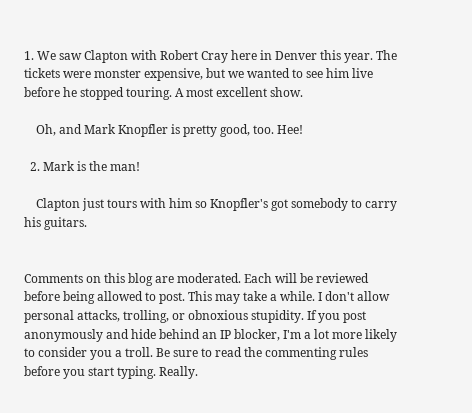1. We saw Clapton with Robert Cray here in Denver this year. The tickets were monster expensive, but we wanted to see him live before he stopped touring. A most excellent show.

    Oh, and Mark Knopfler is pretty good, too. Hee!

  2. Mark is the man!

    Clapton just tours with him so Knopfler's got somebody to carry his guitars.


Comments on this blog are moderated. Each will be reviewed before being allowed to post. This may take a while. I don't allow personal attacks, trolling, or obnoxious stupidity. If you post anonymously and hide behind an IP blocker, I'm a lot more likely to consider you a troll. Be sure to read the commenting rules before you start typing. Really.